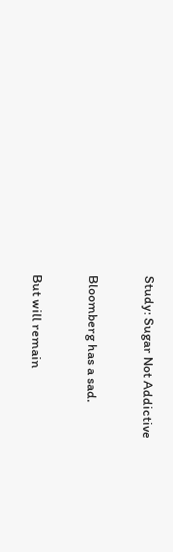Study: Sugar Not Addictive

Bloomberg has a sad.

But will remain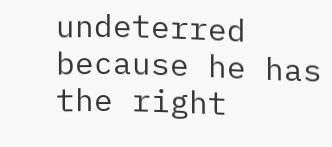undeterred because he has the right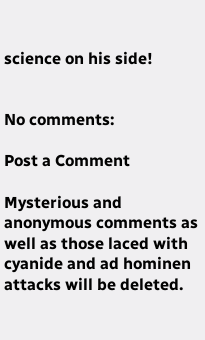science on his side!


No comments:

Post a Comment

Mysterious and anonymous comments as well as those laced with cyanide and ad hominen attacks will be deleted.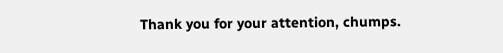Thank you for your attention, chumps.